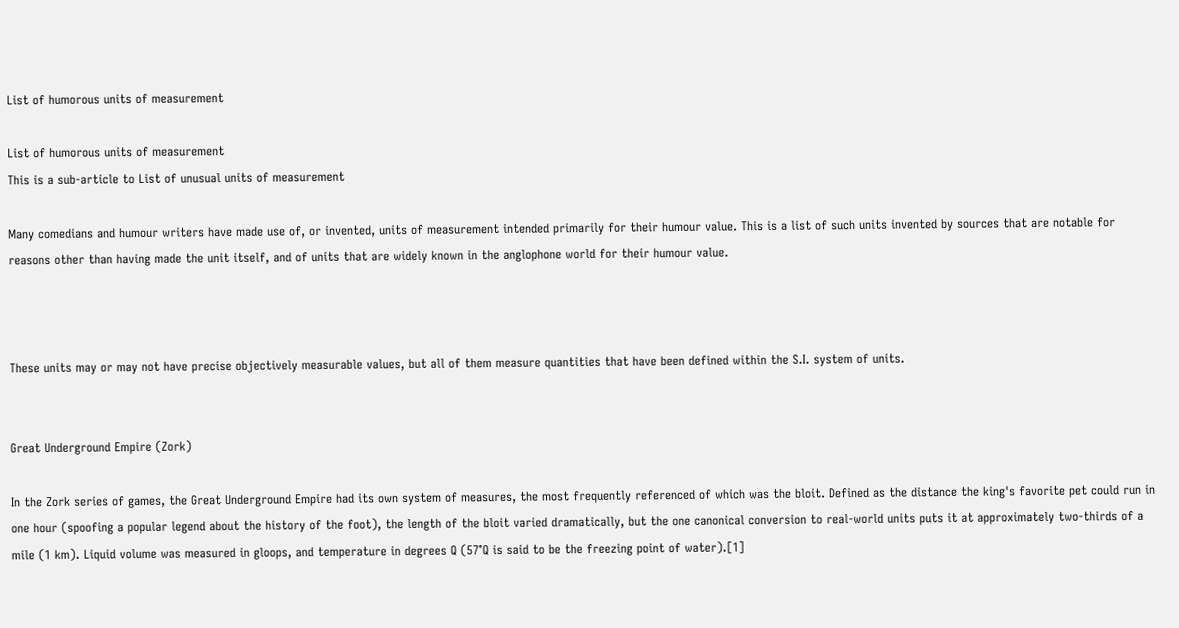List of humorous units of measurement

List of humorous units of measurement
This is a sub-article to List of unusual units of measurement

Many comedians and humour writers have made use of, or invented, units of measurement intended primarily for their humour value. This is a list of such units invented by sources that are notable for reasons other than having made the unit itself, and of units that are widely known in the anglophone world for their humour value.



These units may or may not have precise objectively measurable values, but all of them measure quantities that have been defined within the S.I. system of units.


Great Underground Empire (Zork)

In the Zork series of games, the Great Underground Empire had its own system of measures, the most frequently referenced of which was the bloit. Defined as the distance the king's favorite pet could run in one hour (spoofing a popular legend about the history of the foot), the length of the bloit varied dramatically, but the one canonical conversion to real-world units puts it at approximately two-thirds of a mile (1 km). Liquid volume was measured in gloops, and temperature in degrees Q (57°Q is said to be the freezing point of water).[1]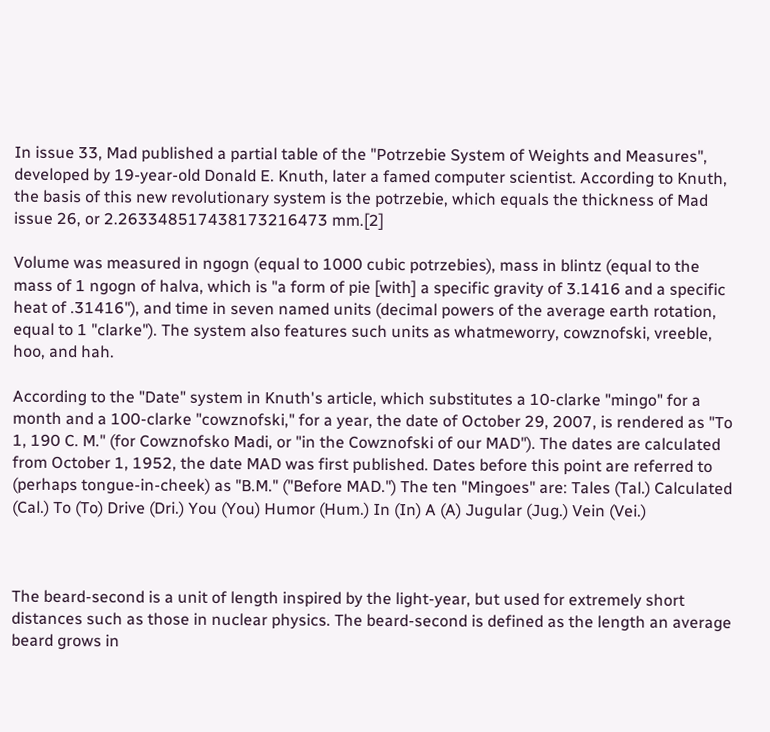In issue 33, Mad published a partial table of the "Potrzebie System of Weights and Measures", developed by 19-year-old Donald E. Knuth, later a famed computer scientist. According to Knuth, the basis of this new revolutionary system is the potrzebie, which equals the thickness of Mad issue 26, or 2.263348517438173216473 mm.[2]

Volume was measured in ngogn (equal to 1000 cubic potrzebies), mass in blintz (equal to the mass of 1 ngogn of halva, which is "a form of pie [with] a specific gravity of 3.1416 and a specific heat of .31416"), and time in seven named units (decimal powers of the average earth rotation, equal to 1 "clarke"). The system also features such units as whatmeworry, cowznofski, vreeble, hoo, and hah.

According to the "Date" system in Knuth's article, which substitutes a 10-clarke "mingo" for a month and a 100-clarke "cowznofski," for a year, the date of October 29, 2007, is rendered as "To 1, 190 C. M." (for Cowznofsko Madi, or "in the Cowznofski of our MAD"). The dates are calculated from October 1, 1952, the date MAD was first published. Dates before this point are referred to (perhaps tongue-in-cheek) as "B.M." ("Before MAD.") The ten "Mingoes" are: Tales (Tal.) Calculated (Cal.) To (To) Drive (Dri.) You (You) Humor (Hum.) In (In) A (A) Jugular (Jug.) Vein (Vei.)



The beard-second is a unit of length inspired by the light-year, but used for extremely short distances such as those in nuclear physics. The beard-second is defined as the length an average beard grows in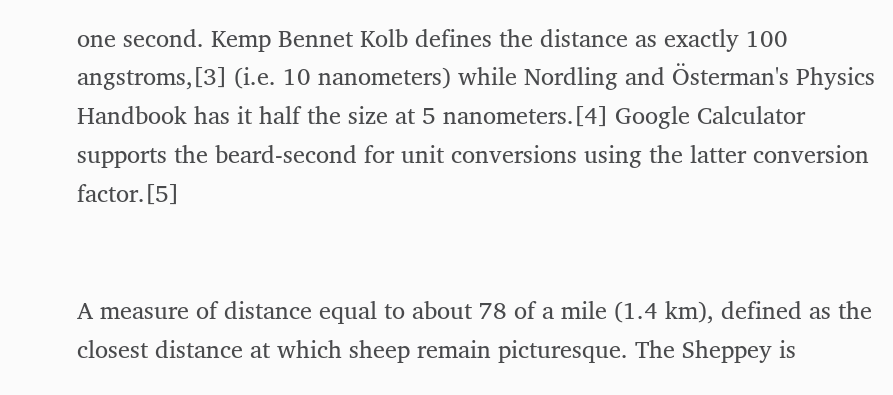one second. Kemp Bennet Kolb defines the distance as exactly 100 angstroms,[3] (i.e. 10 nanometers) while Nordling and Österman's Physics Handbook has it half the size at 5 nanometers.[4] Google Calculator supports the beard-second for unit conversions using the latter conversion factor.[5]


A measure of distance equal to about 78 of a mile (1.4 km), defined as the closest distance at which sheep remain picturesque. The Sheppey is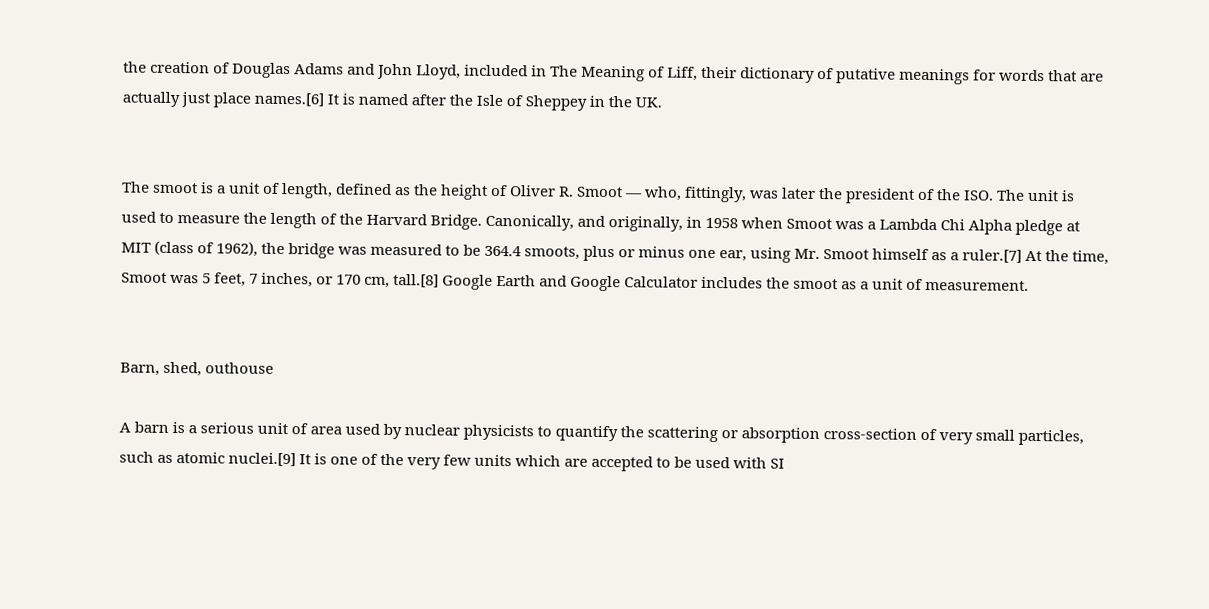the creation of Douglas Adams and John Lloyd, included in The Meaning of Liff, their dictionary of putative meanings for words that are actually just place names.[6] It is named after the Isle of Sheppey in the UK.


The smoot is a unit of length, defined as the height of Oliver R. Smoot — who, fittingly, was later the president of the ISO. The unit is used to measure the length of the Harvard Bridge. Canonically, and originally, in 1958 when Smoot was a Lambda Chi Alpha pledge at MIT (class of 1962), the bridge was measured to be 364.4 smoots, plus or minus one ear, using Mr. Smoot himself as a ruler.[7] At the time, Smoot was 5 feet, 7 inches, or 170 cm, tall.[8] Google Earth and Google Calculator includes the smoot as a unit of measurement.


Barn, shed, outhouse

A barn is a serious unit of area used by nuclear physicists to quantify the scattering or absorption cross-section of very small particles, such as atomic nuclei.[9] It is one of the very few units which are accepted to be used with SI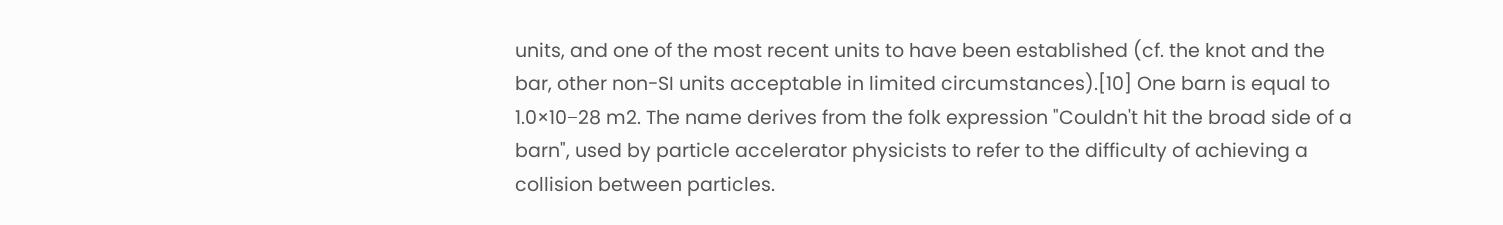units, and one of the most recent units to have been established (cf. the knot and the bar, other non-SI units acceptable in limited circumstances).[10] One barn is equal to 1.0×10−28 m2. The name derives from the folk expression "Couldn't hit the broad side of a barn", used by particle accelerator physicists to refer to the difficulty of achieving a collision between particles.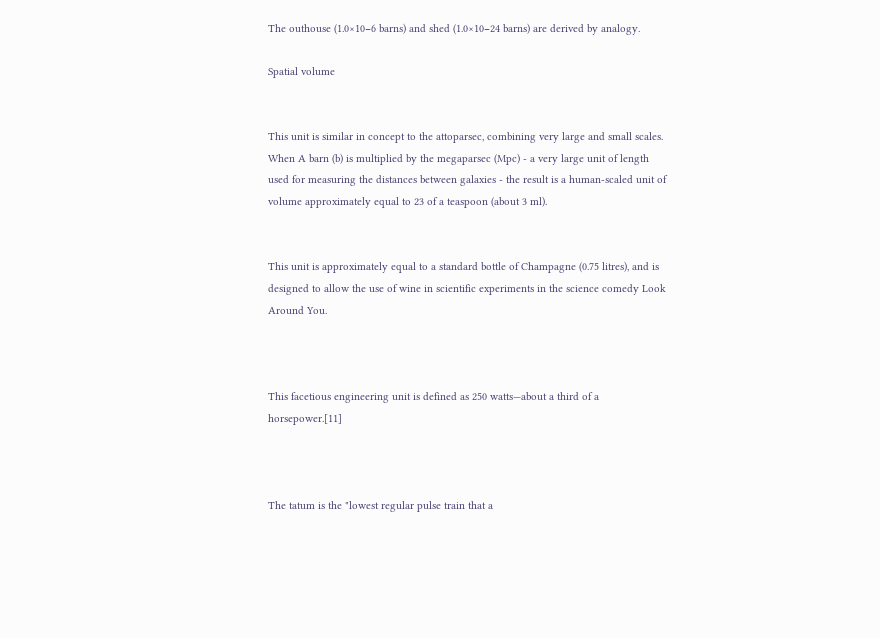The outhouse (1.0×10−6 barns) and shed (1.0×10−24 barns) are derived by analogy.

Spatial volume


This unit is similar in concept to the attoparsec, combining very large and small scales. When A barn (b) is multiplied by the megaparsec (Mpc) - a very large unit of length used for measuring the distances between galaxies - the result is a human-scaled unit of volume approximately equal to 23 of a teaspoon (about 3 ml).


This unit is approximately equal to a standard bottle of Champagne (0.75 litres), and is designed to allow the use of wine in scientific experiments in the science comedy Look Around You.



This facetious engineering unit is defined as 250 watts—about a third of a horsepower.[11]



The tatum is the "lowest regular pulse train that a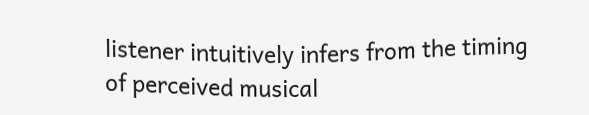listener intuitively infers from the timing of perceived musical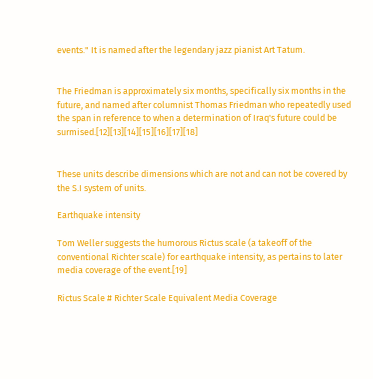events." It is named after the legendary jazz pianist Art Tatum.


The Friedman is approximately six months, specifically six months in the future, and named after columnist Thomas Friedman who repeatedly used the span in reference to when a determination of Iraq's future could be surmised.[12][13][14][15][16][17][18]


These units describe dimensions which are not and can not be covered by the S.I system of units.

Earthquake intensity

Tom Weller suggests the humorous Rictus scale (a takeoff of the conventional Richter scale) for earthquake intensity, as pertains to later media coverage of the event.[19]

Rictus Scale # Richter Scale Equivalent Media Coverage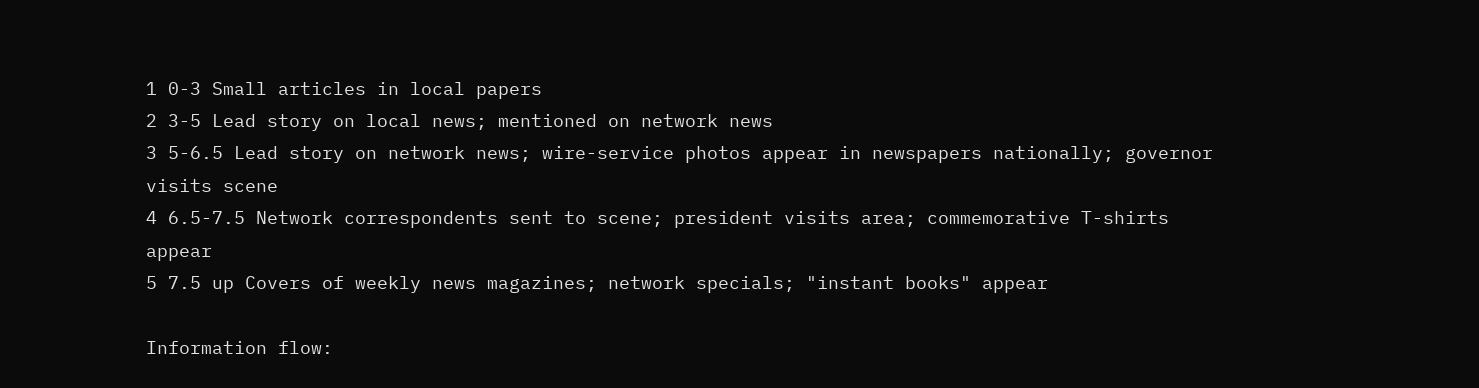1 0-3 Small articles in local papers
2 3-5 Lead story on local news; mentioned on network news
3 5-6.5 Lead story on network news; wire-service photos appear in newspapers nationally; governor visits scene
4 6.5-7.5 Network correspondents sent to scene; president visits area; commemorative T-shirts appear
5 7.5 up Covers of weekly news magazines; network specials; "instant books" appear

Information flow: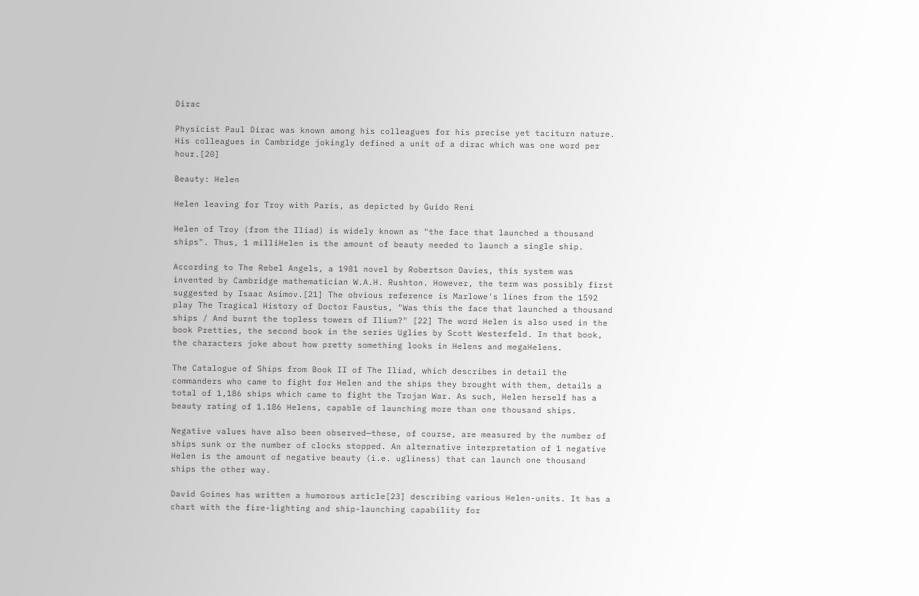Dirac

Physicist Paul Dirac was known among his colleagues for his precise yet taciturn nature. His colleagues in Cambridge jokingly defined a unit of a dirac which was one word per hour.[20]

Beauty: Helen

Helen leaving for Troy with Paris, as depicted by Guido Reni

Helen of Troy (from the Iliad) is widely known as "the face that launched a thousand ships". Thus, 1 milliHelen is the amount of beauty needed to launch a single ship.

According to The Rebel Angels, a 1981 novel by Robertson Davies, this system was invented by Cambridge mathematician W.A.H. Rushton. However, the term was possibly first suggested by Isaac Asimov.[21] The obvious reference is Marlowe's lines from the 1592 play The Tragical History of Doctor Faustus, "Was this the face that launched a thousand ships / And burnt the topless towers of Ilium?" [22] The word Helen is also used in the book Pretties, the second book in the series Uglies by Scott Westerfeld. In that book, the characters joke about how pretty something looks in Helens and megaHelens.

The Catalogue of Ships from Book II of The Iliad, which describes in detail the commanders who came to fight for Helen and the ships they brought with them, details a total of 1,186 ships which came to fight the Trojan War. As such, Helen herself has a beauty rating of 1.186 Helens, capable of launching more than one thousand ships.

Negative values have also been observed—these, of course, are measured by the number of ships sunk or the number of clocks stopped. An alternative interpretation of 1 negative Helen is the amount of negative beauty (i.e. ugliness) that can launch one thousand ships the other way.

David Goines has written a humorous article[23] describing various Helen-units. It has a chart with the fire-lighting and ship-launching capability for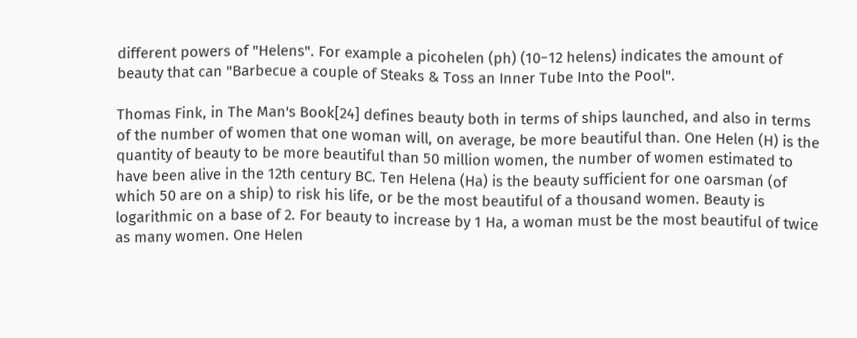different powers of "Helens". For example a picohelen (ph) (10−12 helens) indicates the amount of beauty that can "Barbecue a couple of Steaks & Toss an Inner Tube Into the Pool".

Thomas Fink, in The Man's Book[24] defines beauty both in terms of ships launched, and also in terms of the number of women that one woman will, on average, be more beautiful than. One Helen (H) is the quantity of beauty to be more beautiful than 50 million women, the number of women estimated to have been alive in the 12th century BC. Ten Helena (Ha) is the beauty sufficient for one oarsman (of which 50 are on a ship) to risk his life, or be the most beautiful of a thousand women. Beauty is logarithmic on a base of 2. For beauty to increase by 1 Ha, a woman must be the most beautiful of twice as many women. One Helen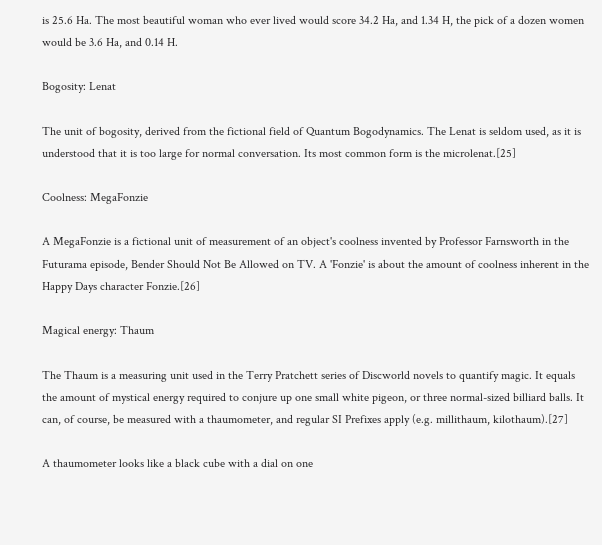is 25.6 Ha. The most beautiful woman who ever lived would score 34.2 Ha, and 1.34 H, the pick of a dozen women would be 3.6 Ha, and 0.14 H.

Bogosity: Lenat

The unit of bogosity, derived from the fictional field of Quantum Bogodynamics. The Lenat is seldom used, as it is understood that it is too large for normal conversation. Its most common form is the microlenat.[25]

Coolness: MegaFonzie

A MegaFonzie is a fictional unit of measurement of an object's coolness invented by Professor Farnsworth in the Futurama episode, Bender Should Not Be Allowed on TV. A 'Fonzie' is about the amount of coolness inherent in the Happy Days character Fonzie.[26]

Magical energy: Thaum

The Thaum is a measuring unit used in the Terry Pratchett series of Discworld novels to quantify magic. It equals the amount of mystical energy required to conjure up one small white pigeon, or three normal-sized billiard balls. It can, of course, be measured with a thaumometer, and regular SI Prefixes apply (e.g. millithaum, kilothaum).[27]

A thaumometer looks like a black cube with a dial on one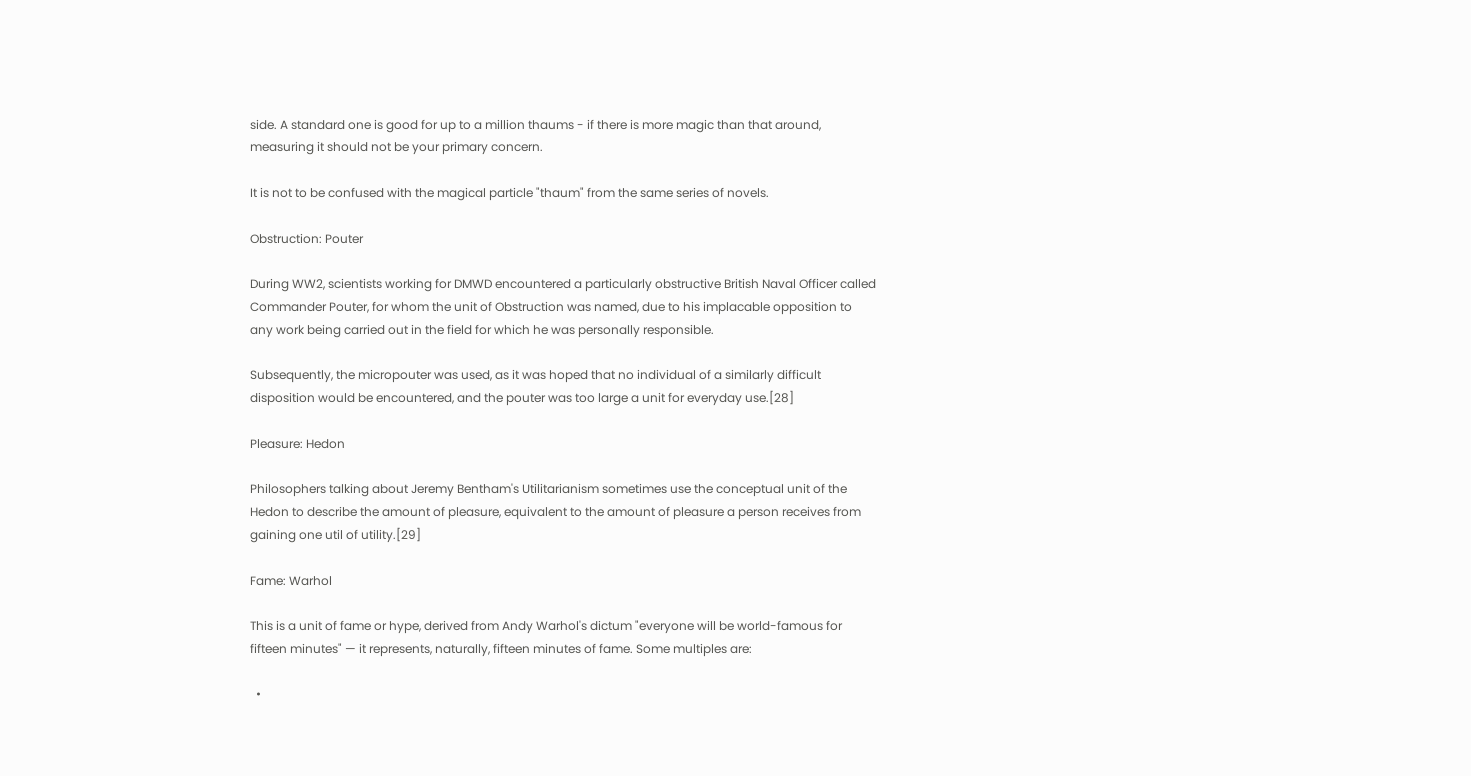side. A standard one is good for up to a million thaums - if there is more magic than that around, measuring it should not be your primary concern.

It is not to be confused with the magical particle "thaum" from the same series of novels.

Obstruction: Pouter

During WW2, scientists working for DMWD encountered a particularly obstructive British Naval Officer called Commander Pouter, for whom the unit of Obstruction was named, due to his implacable opposition to any work being carried out in the field for which he was personally responsible.

Subsequently, the micropouter was used, as it was hoped that no individual of a similarly difficult disposition would be encountered, and the pouter was too large a unit for everyday use.[28]

Pleasure: Hedon

Philosophers talking about Jeremy Bentham's Utilitarianism sometimes use the conceptual unit of the Hedon to describe the amount of pleasure, equivalent to the amount of pleasure a person receives from gaining one util of utility.[29]

Fame: Warhol

This is a unit of fame or hype, derived from Andy Warhol's dictum "everyone will be world-famous for fifteen minutes" — it represents, naturally, fifteen minutes of fame. Some multiples are:

  •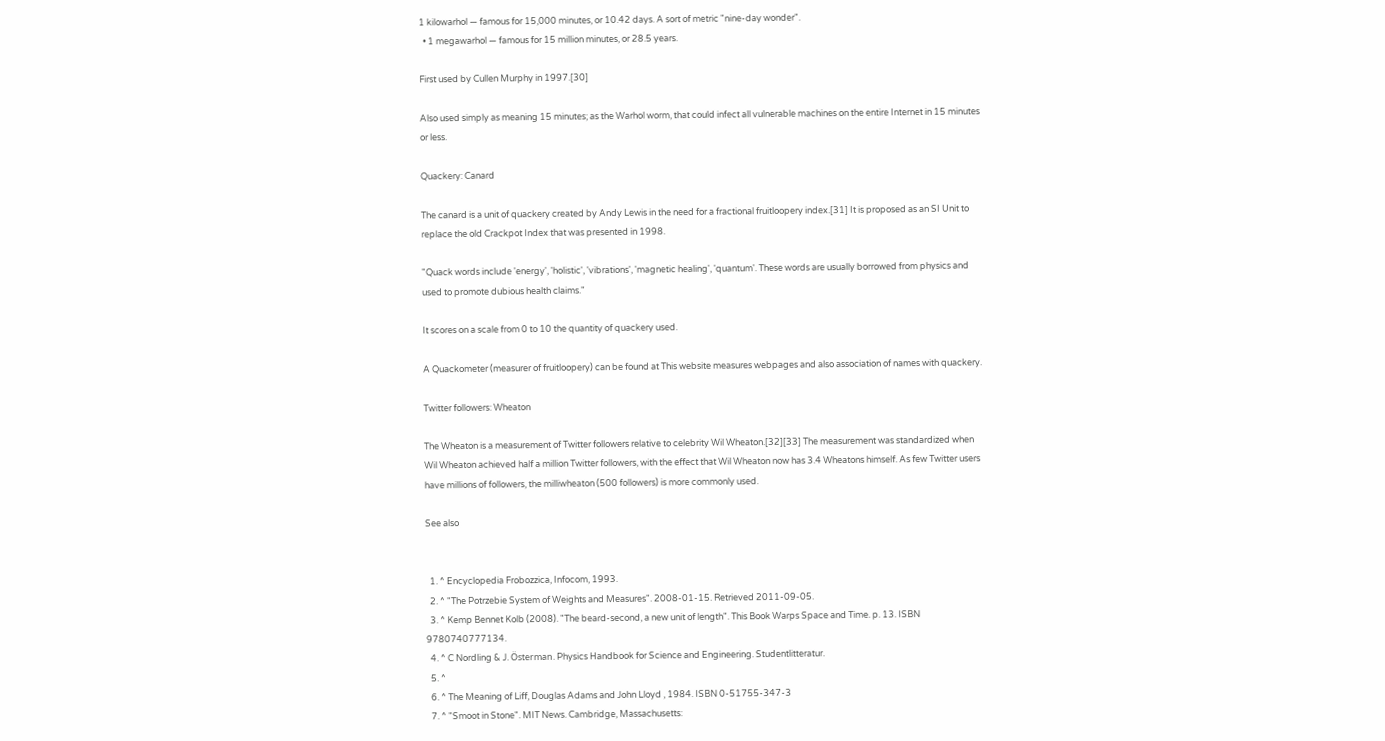1 kilowarhol — famous for 15,000 minutes, or 10.42 days. A sort of metric "nine-day wonder".
  • 1 megawarhol — famous for 15 million minutes, or 28.5 years.

First used by Cullen Murphy in 1997.[30]

Also used simply as meaning 15 minutes; as the Warhol worm, that could infect all vulnerable machines on the entire Internet in 15 minutes or less.

Quackery: Canard

The canard is a unit of quackery created by Andy Lewis in the need for a fractional fruitloopery index.[31] It is proposed as an SI Unit to replace the old Crackpot Index that was presented in 1998.

"Quack words include 'energy', 'holistic', 'vibrations', 'magnetic healing', 'quantum'. These words are usually borrowed from physics and used to promote dubious health claims."

It scores on a scale from 0 to 10 the quantity of quackery used.

A Quackometer (measurer of fruitloopery) can be found at This website measures webpages and also association of names with quackery.

Twitter followers: Wheaton

The Wheaton is a measurement of Twitter followers relative to celebrity Wil Wheaton.[32][33] The measurement was standardized when Wil Wheaton achieved half a million Twitter followers, with the effect that Wil Wheaton now has 3.4 Wheatons himself. As few Twitter users have millions of followers, the milliwheaton (500 followers) is more commonly used.

See also


  1. ^ Encyclopedia Frobozzica, Infocom, 1993.
  2. ^ "The Potrzebie System of Weights and Measures". 2008-01-15. Retrieved 2011-09-05.
  3. ^ Kemp Bennet Kolb (2008). "The beard-second, a new unit of length". This Book Warps Space and Time. p. 13. ISBN 9780740777134.
  4. ^ C Nordling & J. Österman. Physics Handbook for Science and Engineering. Studentlitteratur.
  5. ^
  6. ^ The Meaning of Liff, Douglas Adams and John Lloyd , 1984. ISBN 0-51755-347-3
  7. ^ "Smoot in Stone". MIT News. Cambridge, Massachusetts: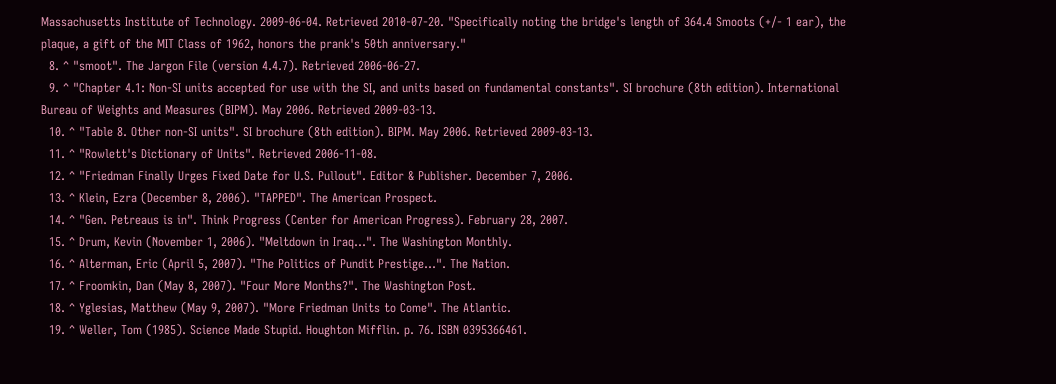Massachusetts Institute of Technology. 2009-06-04. Retrieved 2010-07-20. "Specifically noting the bridge's length of 364.4 Smoots (+/- 1 ear), the plaque, a gift of the MIT Class of 1962, honors the prank's 50th anniversary."
  8. ^ "smoot". The Jargon File (version 4.4.7). Retrieved 2006-06-27.
  9. ^ "Chapter 4.1: Non-SI units accepted for use with the SI, and units based on fundamental constants". SI brochure (8th edition). International Bureau of Weights and Measures (BIPM). May 2006. Retrieved 2009-03-13.
  10. ^ "Table 8. Other non-SI units". SI brochure (8th edition). BIPM. May 2006. Retrieved 2009-03-13.
  11. ^ "Rowlett's Dictionary of Units". Retrieved 2006-11-08.
  12. ^ "Friedman Finally Urges Fixed Date for U.S. Pullout". Editor & Publisher. December 7, 2006.
  13. ^ Klein, Ezra (December 8, 2006). "TAPPED". The American Prospect.
  14. ^ "Gen. Petreaus is in". Think Progress (Center for American Progress). February 28, 2007.
  15. ^ Drum, Kevin (November 1, 2006). "Meltdown in Iraq...". The Washington Monthly.
  16. ^ Alterman, Eric (April 5, 2007). "The Politics of Pundit Prestige...". The Nation.
  17. ^ Froomkin, Dan (May 8, 2007). "Four More Months?". The Washington Post.
  18. ^ Yglesias, Matthew (May 9, 2007). "More Friedman Units to Come". The Atlantic.
  19. ^ Weller, Tom (1985). Science Made Stupid. Houghton Mifflin. p. 76. ISBN 0395366461.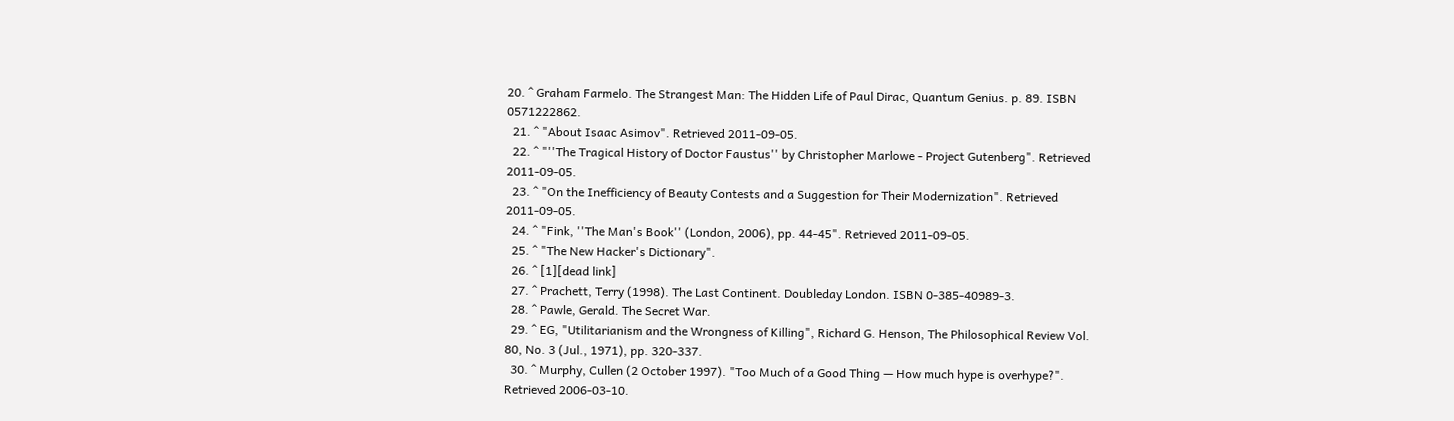20. ^ Graham Farmelo. The Strangest Man: The Hidden Life of Paul Dirac, Quantum Genius. p. 89. ISBN 0571222862.
  21. ^ "About Isaac Asimov". Retrieved 2011-09-05.
  22. ^ "''The Tragical History of Doctor Faustus'' by Christopher Marlowe - Project Gutenberg". Retrieved 2011-09-05.
  23. ^ "On the Inefficiency of Beauty Contests and a Suggestion for Their Modernization". Retrieved 2011-09-05.
  24. ^ "Fink, ''The Man's Book'' (London, 2006), pp. 44-45". Retrieved 2011-09-05.
  25. ^ "The New Hacker's Dictionary".
  26. ^ [1][dead link]
  27. ^ Prachett, Terry (1998). The Last Continent. Doubleday London. ISBN 0-385-40989-3.
  28. ^ Pawle, Gerald. The Secret War.
  29. ^ EG, "Utilitarianism and the Wrongness of Killing", Richard G. Henson, The Philosophical Review Vol. 80, No. 3 (Jul., 1971), pp. 320-337.
  30. ^ Murphy, Cullen (2 October 1997). "Too Much of a Good Thing — How much hype is overhype?". Retrieved 2006-03-10.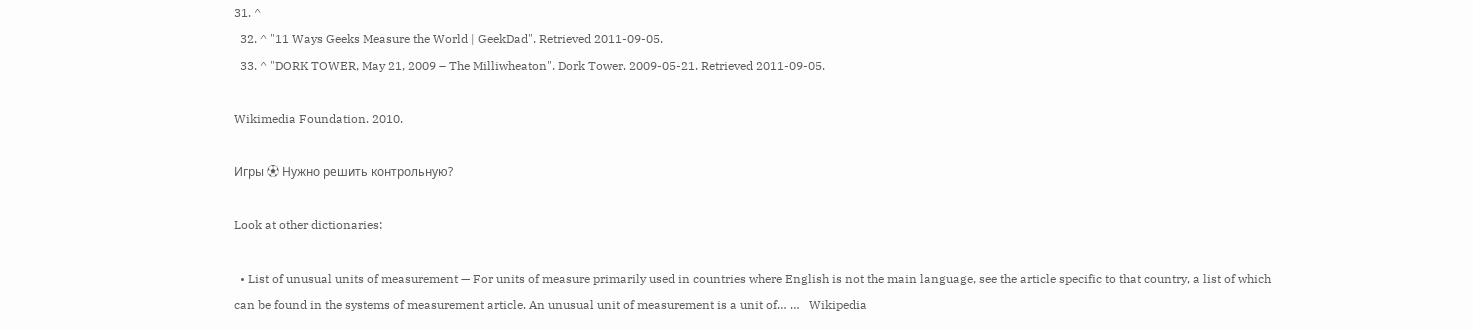31. ^
  32. ^ "11 Ways Geeks Measure the World | GeekDad". Retrieved 2011-09-05.
  33. ^ "DORK TOWER, May 21, 2009 – The Milliwheaton". Dork Tower. 2009-05-21. Retrieved 2011-09-05.

Wikimedia Foundation. 2010.

Игры ⚽ Нужно решить контрольную?

Look at other dictionaries:

  • List of unusual units of measurement — For units of measure primarily used in countries where English is not the main language, see the article specific to that country, a list of which can be found in the systems of measurement article. An unusual unit of measurement is a unit of… …   Wikipedia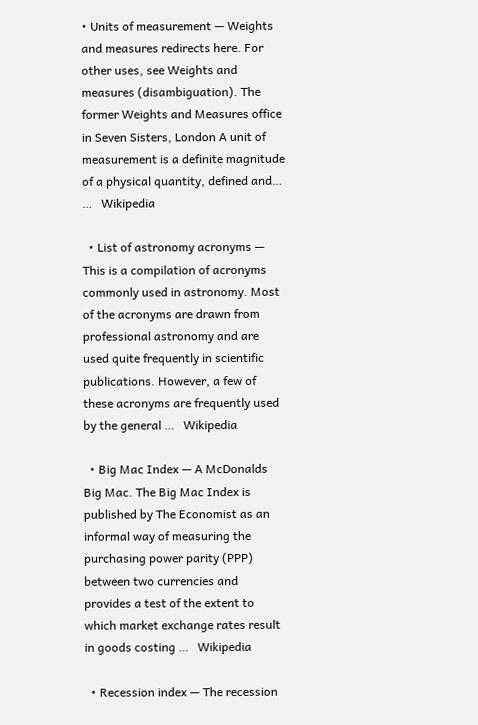• Units of measurement — Weights and measures redirects here. For other uses, see Weights and measures (disambiguation). The former Weights and Measures office in Seven Sisters, London A unit of measurement is a definite magnitude of a physical quantity, defined and… …   Wikipedia

  • List of astronomy acronyms — This is a compilation of acronyms commonly used in astronomy. Most of the acronyms are drawn from professional astronomy and are used quite frequently in scientific publications. However, a few of these acronyms are frequently used by the general …   Wikipedia

  • Big Mac Index — A McDonalds Big Mac. The Big Mac Index is published by The Economist as an informal way of measuring the purchasing power parity (PPP) between two currencies and provides a test of the extent to which market exchange rates result in goods costing …   Wikipedia

  • Recession index — The recession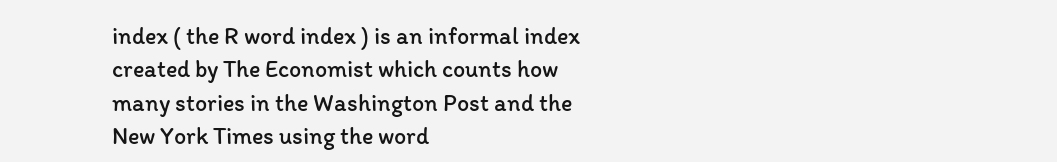index ( the R word index ) is an informal index created by The Economist which counts how many stories in the Washington Post and the New York Times using the word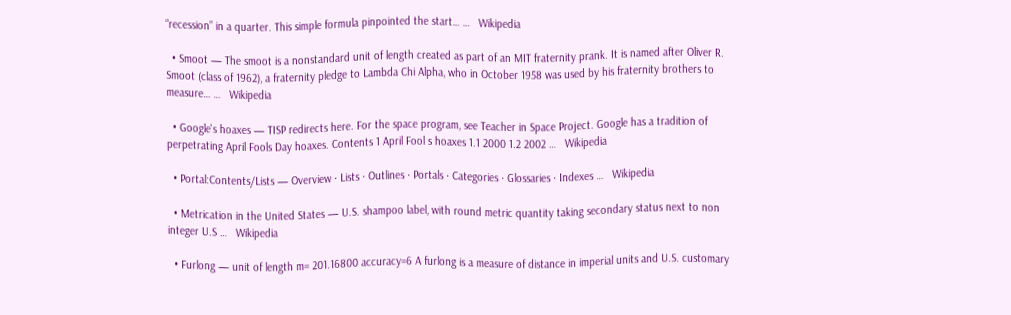“recession” in a quarter. This simple formula pinpointed the start… …   Wikipedia

  • Smoot — The smoot is a nonstandard unit of length created as part of an MIT fraternity prank. It is named after Oliver R. Smoot (class of 1962), a fraternity pledge to Lambda Chi Alpha, who in October 1958 was used by his fraternity brothers to measure… …   Wikipedia

  • Google's hoaxes — TISP redirects here. For the space program, see Teacher in Space Project. Google has a tradition of perpetrating April Fools Day hoaxes. Contents 1 April Fool s hoaxes 1.1 2000 1.2 2002 …   Wikipedia

  • Portal:Contents/Lists — Overview · Lists · Outlines · Portals · Categories · Glossaries · Indexes …   Wikipedia

  • Metrication in the United States — U.S. shampoo label, with round metric quantity taking secondary status next to non integer U.S …   Wikipedia

  • Furlong — unit of length m= 201.16800 accuracy=6 A furlong is a measure of distance in imperial units and U.S. customary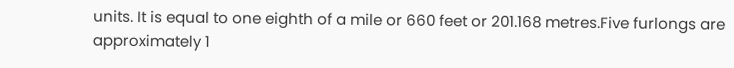units. It is equal to one eighth of a mile or 660 feet or 201.168 metres.Five furlongs are approximately 1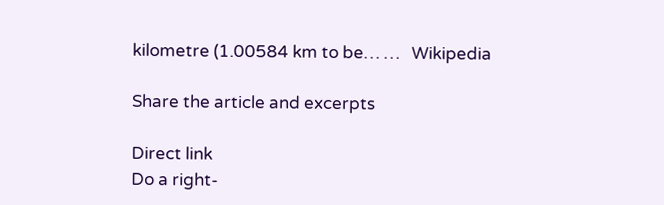kilometre (1.00584 km to be… …   Wikipedia

Share the article and excerpts

Direct link
Do a right-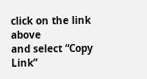click on the link above
and select “Copy Link”